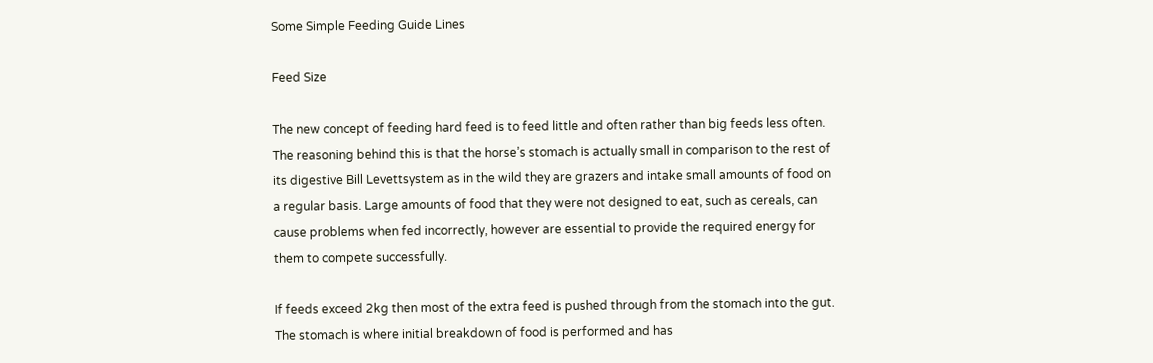Some Simple Feeding Guide Lines

Feed Size

The new concept of feeding hard feed is to feed little and often rather than big feeds less often. The reasoning behind this is that the horse’s stomach is actually small in comparison to the rest of its digestive Bill Levettsystem as in the wild they are grazers and intake small amounts of food on a regular basis. Large amounts of food that they were not designed to eat, such as cereals, can cause problems when fed incorrectly, however are essential to provide the required energy for them to compete successfully.

If feeds exceed 2kg then most of the extra feed is pushed through from the stomach into the gut. The stomach is where initial breakdown of food is performed and has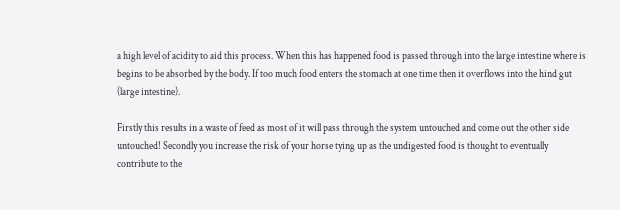a high level of acidity to aid this process. When this has happened food is passed through into the large intestine where is begins to be absorbed by the body. If too much food enters the stomach at one time then it overflows into the hind gut (large intestine).

Firstly this results in a waste of feed as most of it will pass through the system untouched and come out the other side untouched! Secondly you increase the risk of your horse tying up as the undigested food is thought to eventually contribute to the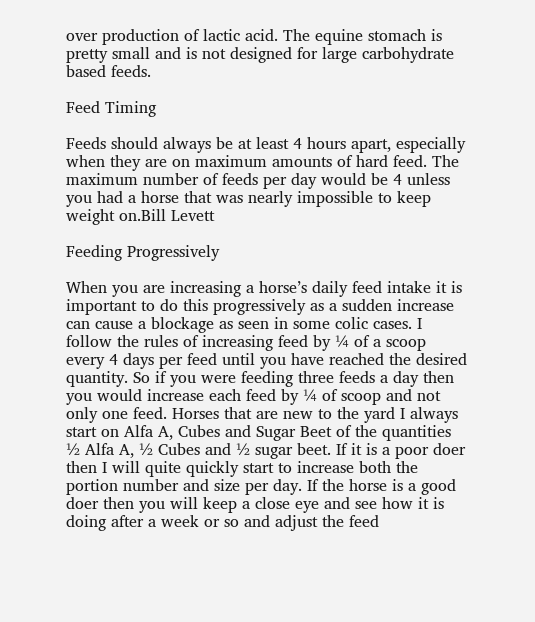over production of lactic acid. The equine stomach is pretty small and is not designed for large carbohydrate based feeds.

Feed Timing

Feeds should always be at least 4 hours apart, especially when they are on maximum amounts of hard feed. The maximum number of feeds per day would be 4 unless you had a horse that was nearly impossible to keep weight on.Bill Levett

Feeding Progressively

When you are increasing a horse’s daily feed intake it is important to do this progressively as a sudden increase can cause a blockage as seen in some colic cases. I follow the rules of increasing feed by ¼ of a scoop every 4 days per feed until you have reached the desired quantity. So if you were feeding three feeds a day then you would increase each feed by ¼ of scoop and not only one feed. Horses that are new to the yard I always start on Alfa A, Cubes and Sugar Beet of the quantities ½ Alfa A, ½ Cubes and ½ sugar beet. If it is a poor doer then I will quite quickly start to increase both the portion number and size per day. If the horse is a good doer then you will keep a close eye and see how it is doing after a week or so and adjust the feed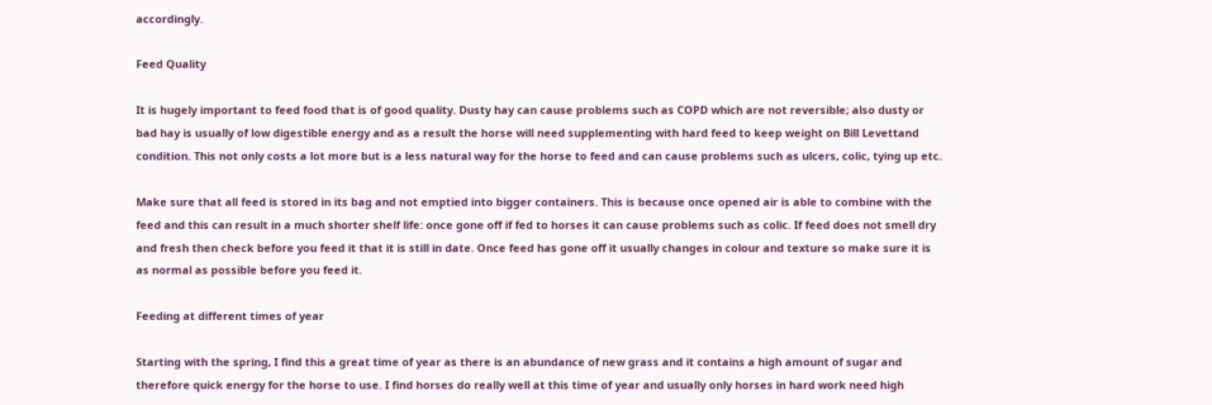accordingly.

Feed Quality

It is hugely important to feed food that is of good quality. Dusty hay can cause problems such as COPD which are not reversible; also dusty or bad hay is usually of low digestible energy and as a result the horse will need supplementing with hard feed to keep weight on Bill Levettand condition. This not only costs a lot more but is a less natural way for the horse to feed and can cause problems such as ulcers, colic, tying up etc.

Make sure that all feed is stored in its bag and not emptied into bigger containers. This is because once opened air is able to combine with the feed and this can result in a much shorter shelf life: once gone off if fed to horses it can cause problems such as colic. If feed does not smell dry and fresh then check before you feed it that it is still in date. Once feed has gone off it usually changes in colour and texture so make sure it is as normal as possible before you feed it.

Feeding at different times of year

Starting with the spring, I find this a great time of year as there is an abundance of new grass and it contains a high amount of sugar and therefore quick energy for the horse to use. I find horses do really well at this time of year and usually only horses in hard work need high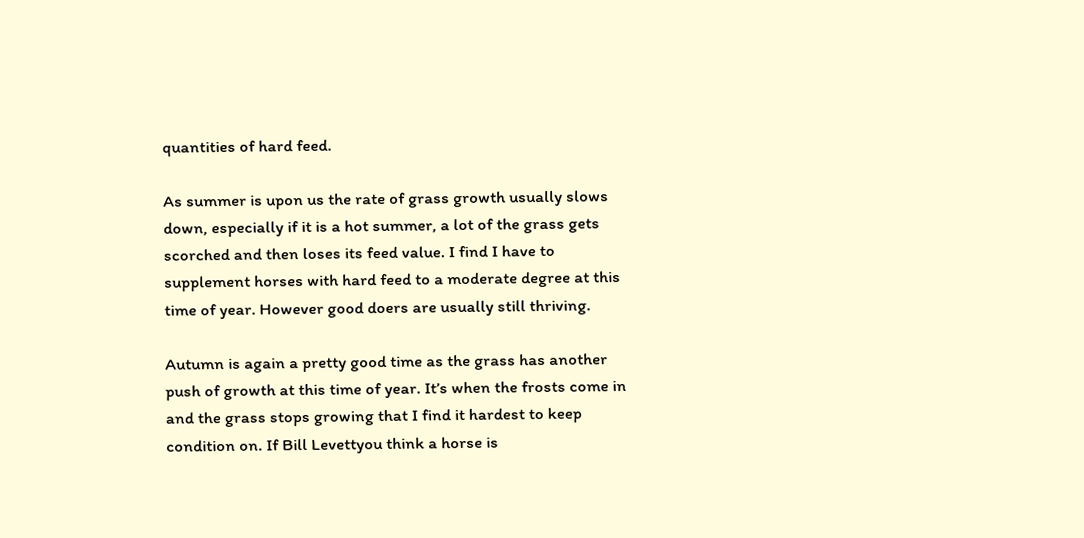quantities of hard feed.

As summer is upon us the rate of grass growth usually slows down, especially if it is a hot summer, a lot of the grass gets scorched and then loses its feed value. I find I have to supplement horses with hard feed to a moderate degree at this time of year. However good doers are usually still thriving.

Autumn is again a pretty good time as the grass has another push of growth at this time of year. It’s when the frosts come in and the grass stops growing that I find it hardest to keep condition on. If Bill Levettyou think a horse is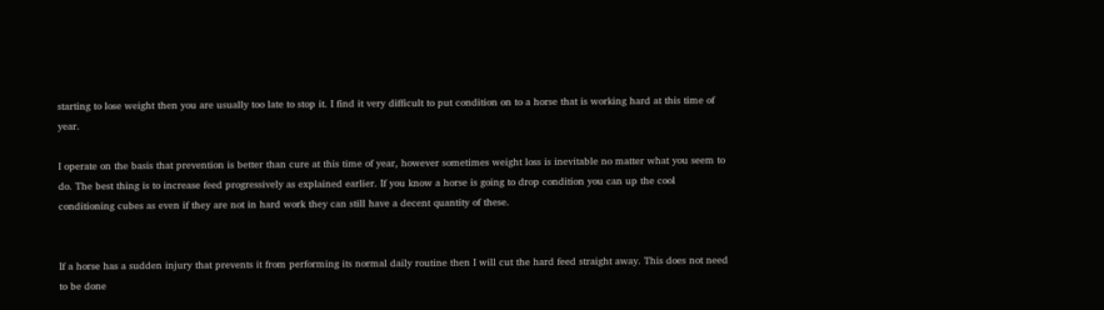starting to lose weight then you are usually too late to stop it. I find it very difficult to put condition on to a horse that is working hard at this time of year.

I operate on the basis that prevention is better than cure at this time of year, however sometimes weight loss is inevitable no matter what you seem to do. The best thing is to increase feed progressively as explained earlier. If you know a horse is going to drop condition you can up the cool conditioning cubes as even if they are not in hard work they can still have a decent quantity of these.


If a horse has a sudden injury that prevents it from performing its normal daily routine then I will cut the hard feed straight away. This does not need to be done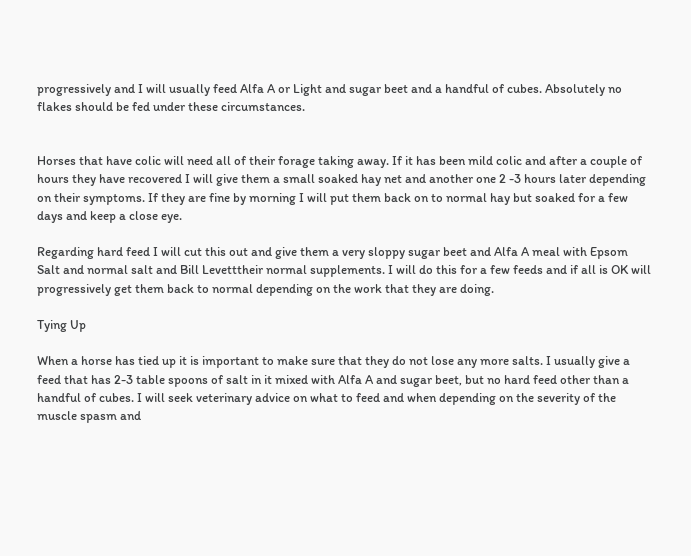progressively and I will usually feed Alfa A or Light and sugar beet and a handful of cubes. Absolutely no flakes should be fed under these circumstances.


Horses that have colic will need all of their forage taking away. If it has been mild colic and after a couple of hours they have recovered I will give them a small soaked hay net and another one 2 -3 hours later depending on their symptoms. If they are fine by morning I will put them back on to normal hay but soaked for a few days and keep a close eye.

Regarding hard feed I will cut this out and give them a very sloppy sugar beet and Alfa A meal with Epsom Salt and normal salt and Bill Levetttheir normal supplements. I will do this for a few feeds and if all is OK will progressively get them back to normal depending on the work that they are doing.

Tying Up

When a horse has tied up it is important to make sure that they do not lose any more salts. I usually give a feed that has 2-3 table spoons of salt in it mixed with Alfa A and sugar beet, but no hard feed other than a handful of cubes. I will seek veterinary advice on what to feed and when depending on the severity of the muscle spasm and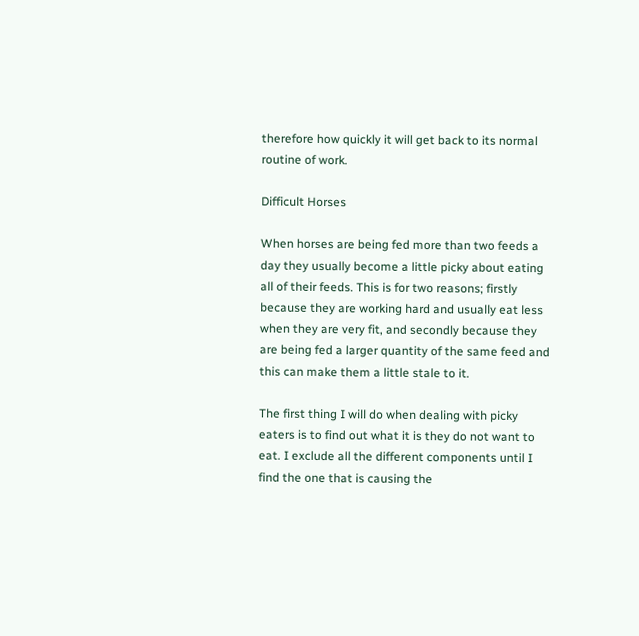therefore how quickly it will get back to its normal routine of work.

Difficult Horses

When horses are being fed more than two feeds a day they usually become a little picky about eating all of their feeds. This is for two reasons; firstly because they are working hard and usually eat less when they are very fit, and secondly because they are being fed a larger quantity of the same feed and this can make them a little stale to it.

The first thing I will do when dealing with picky eaters is to find out what it is they do not want to eat. I exclude all the different components until I find the one that is causing the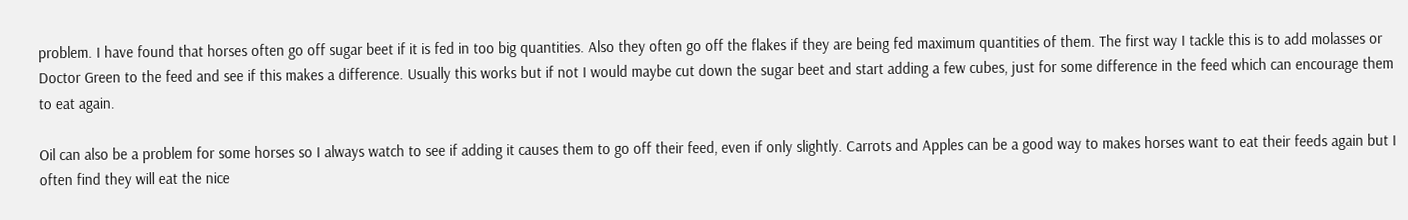problem. I have found that horses often go off sugar beet if it is fed in too big quantities. Also they often go off the flakes if they are being fed maximum quantities of them. The first way I tackle this is to add molasses or Doctor Green to the feed and see if this makes a difference. Usually this works but if not I would maybe cut down the sugar beet and start adding a few cubes, just for some difference in the feed which can encourage them to eat again.

Oil can also be a problem for some horses so I always watch to see if adding it causes them to go off their feed, even if only slightly. Carrots and Apples can be a good way to makes horses want to eat their feeds again but I often find they will eat the nice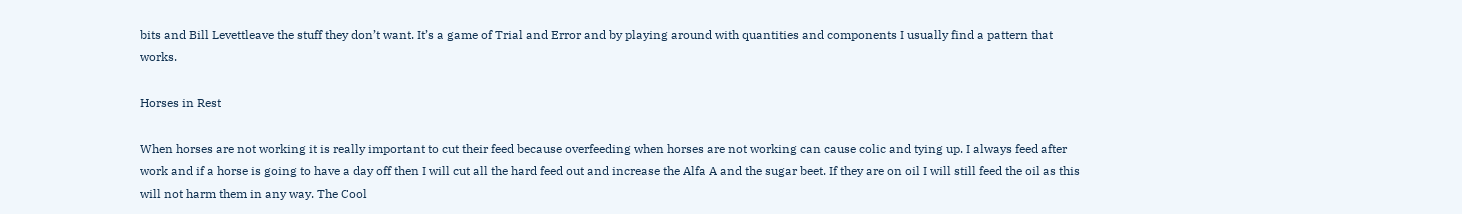bits and Bill Levettleave the stuff they don’t want. It’s a game of Trial and Error and by playing around with quantities and components I usually find a pattern that works.

Horses in Rest

When horses are not working it is really important to cut their feed because overfeeding when horses are not working can cause colic and tying up. I always feed after work and if a horse is going to have a day off then I will cut all the hard feed out and increase the Alfa A and the sugar beet. If they are on oil I will still feed the oil as this will not harm them in any way. The Cool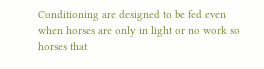Conditioning are designed to be fed even when horses are only in light or no work so horses that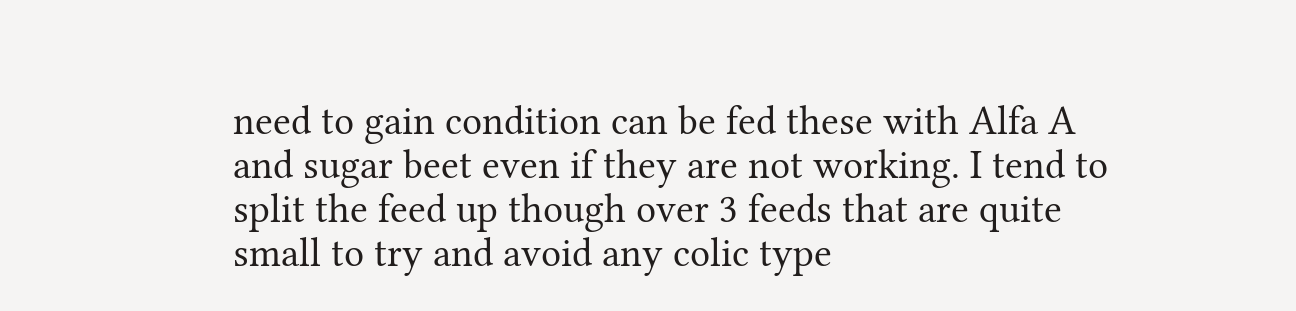need to gain condition can be fed these with Alfa A and sugar beet even if they are not working. I tend to split the feed up though over 3 feeds that are quite small to try and avoid any colic type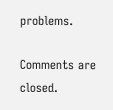problems.

Comments are closed.